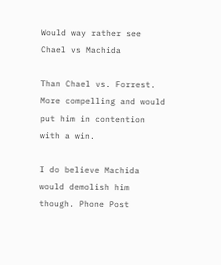Would way rather see Chael vs Machida

Than Chael vs. Forrest. More compelling and would put him in contention with a win.

I do believe Machida would demolish him though. Phone Post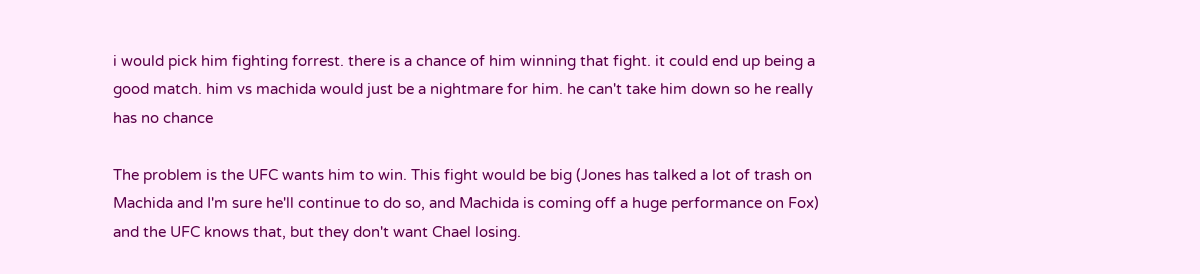i would pick him fighting forrest. there is a chance of him winning that fight. it could end up being a good match. him vs machida would just be a nightmare for him. he can't take him down so he really has no chance

The problem is the UFC wants him to win. This fight would be big (Jones has talked a lot of trash on Machida and I'm sure he'll continue to do so, and Machida is coming off a huge performance on Fox) and the UFC knows that, but they don't want Chael losing.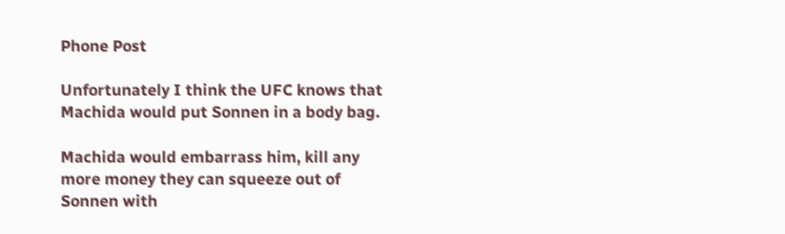Phone Post

Unfortunately I think the UFC knows that Machida would put Sonnen in a body bag.

Machida would embarrass him, kill any more money they can squeeze out of Sonnen with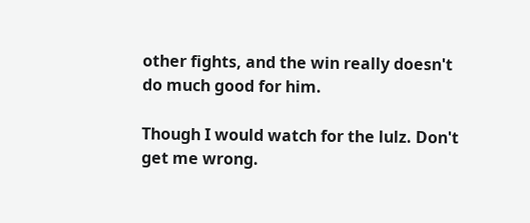other fights, and the win really doesn't do much good for him.

Though I would watch for the lulz. Don't get me wrong.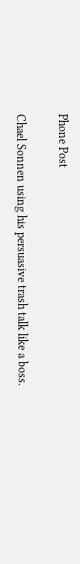Phone Post

Chael Sonnen using his persuasive trash talk like a boss.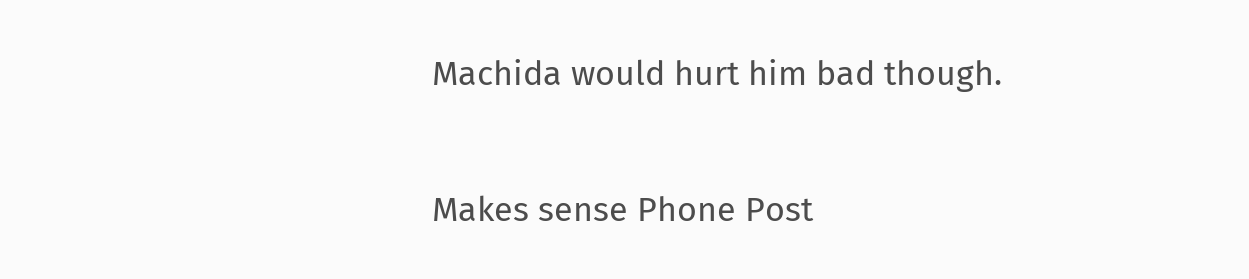Machida would hurt him bad though.

Makes sense Phone Post